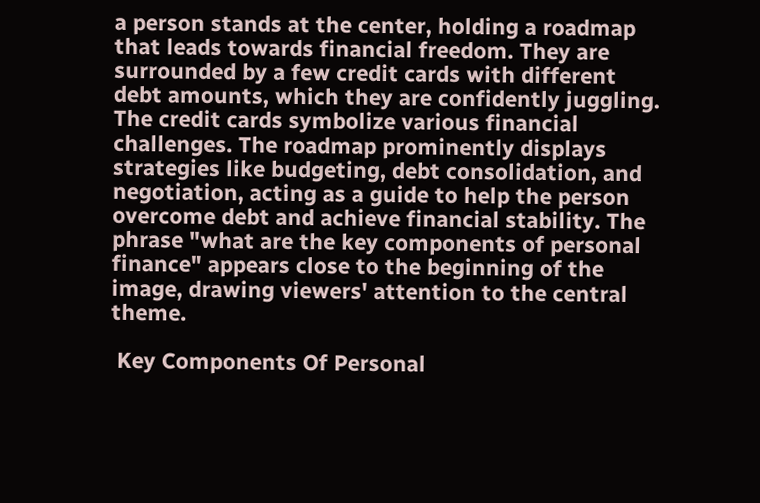a person stands at the center, holding a roadmap that leads towards financial freedom. They are surrounded by a few credit cards with different debt amounts, which they are confidently juggling. The credit cards symbolize various financial challenges. The roadmap prominently displays strategies like budgeting, debt consolidation, and negotiation, acting as a guide to help the person overcome debt and achieve financial stability. The phrase "what are the key components of personal finance" appears close to the beginning of the image, drawing viewers' attention to the central theme.

 Key Components Of Personal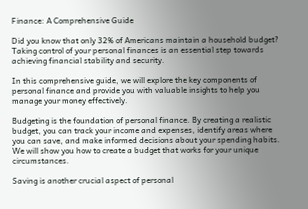Finance: A Comprehensive Guide

Did you know that only 32% of Americans maintain a household budget? Taking control of your personal finances is an essential step towards achieving financial stability and security.

In this comprehensive guide, we will explore the key components of personal finance and provide you with valuable insights to help you manage your money effectively.

Budgeting is the foundation of personal finance. By creating a realistic budget, you can track your income and expenses, identify areas where you can save, and make informed decisions about your spending habits. We will show you how to create a budget that works for your unique circumstances.

Saving is another crucial aspect of personal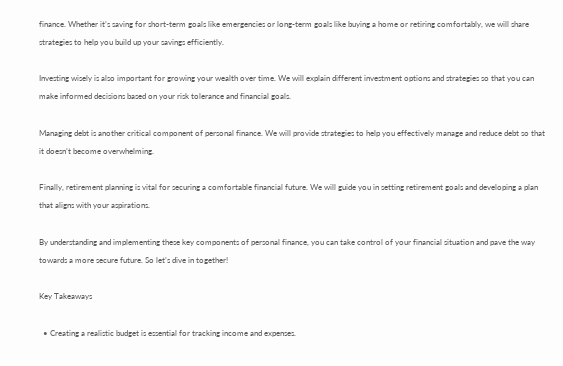finance. Whether it’s saving for short-term goals like emergencies or long-term goals like buying a home or retiring comfortably, we will share strategies to help you build up your savings efficiently.

Investing wisely is also important for growing your wealth over time. We will explain different investment options and strategies so that you can make informed decisions based on your risk tolerance and financial goals.

Managing debt is another critical component of personal finance. We will provide strategies to help you effectively manage and reduce debt so that it doesn’t become overwhelming.

Finally, retirement planning is vital for securing a comfortable financial future. We will guide you in setting retirement goals and developing a plan that aligns with your aspirations.

By understanding and implementing these key components of personal finance, you can take control of your financial situation and pave the way towards a more secure future. So let’s dive in together!

Key Takeaways

  • Creating a realistic budget is essential for tracking income and expenses.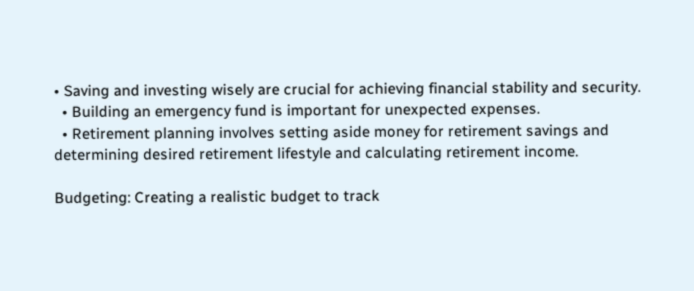• Saving and investing wisely are crucial for achieving financial stability and security.
  • Building an emergency fund is important for unexpected expenses.
  • Retirement planning involves setting aside money for retirement savings and determining desired retirement lifestyle and calculating retirement income.

Budgeting: Creating a realistic budget to track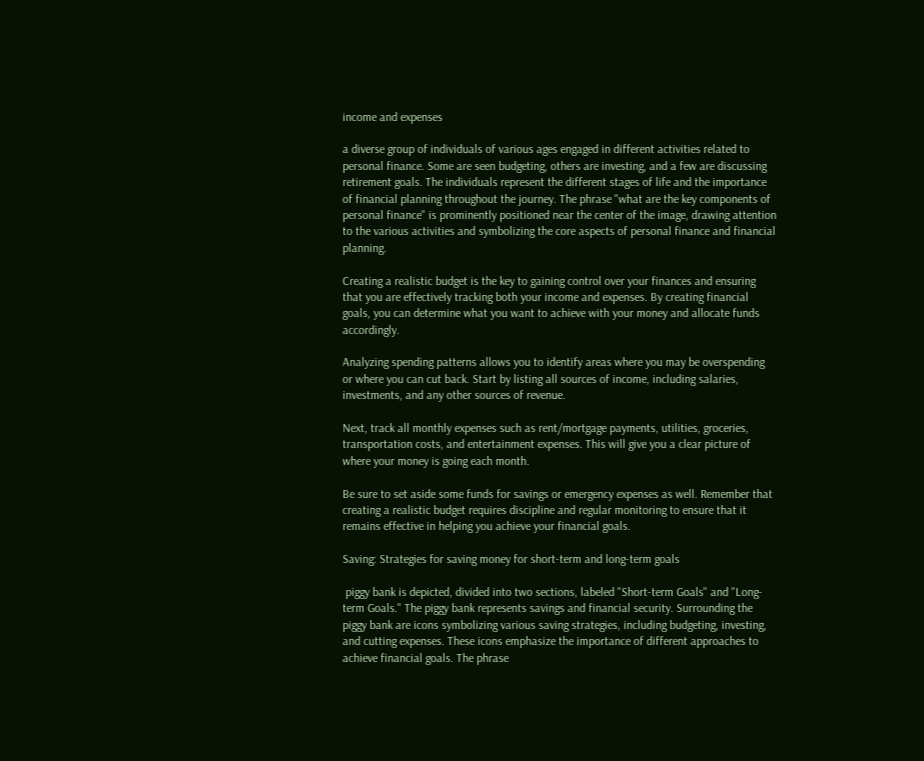income and expenses

a diverse group of individuals of various ages engaged in different activities related to personal finance. Some are seen budgeting, others are investing, and a few are discussing retirement goals. The individuals represent the different stages of life and the importance of financial planning throughout the journey. The phrase "what are the key components of personal finance" is prominently positioned near the center of the image, drawing attention to the various activities and symbolizing the core aspects of personal finance and financial planning.

Creating a realistic budget is the key to gaining control over your finances and ensuring that you are effectively tracking both your income and expenses. By creating financial goals, you can determine what you want to achieve with your money and allocate funds accordingly.

Analyzing spending patterns allows you to identify areas where you may be overspending or where you can cut back. Start by listing all sources of income, including salaries, investments, and any other sources of revenue.

Next, track all monthly expenses such as rent/mortgage payments, utilities, groceries, transportation costs, and entertainment expenses. This will give you a clear picture of where your money is going each month.

Be sure to set aside some funds for savings or emergency expenses as well. Remember that creating a realistic budget requires discipline and regular monitoring to ensure that it remains effective in helping you achieve your financial goals.

Saving: Strategies for saving money for short-term and long-term goals

 piggy bank is depicted, divided into two sections, labeled "Short-term Goals" and "Long-term Goals." The piggy bank represents savings and financial security. Surrounding the piggy bank are icons symbolizing various saving strategies, including budgeting, investing, and cutting expenses. These icons emphasize the importance of different approaches to achieve financial goals. The phrase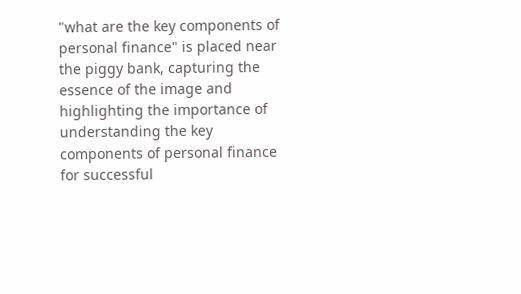"what are the key components of personal finance" is placed near the piggy bank, capturing the essence of the image and highlighting the importance of understanding the key components of personal finance for successful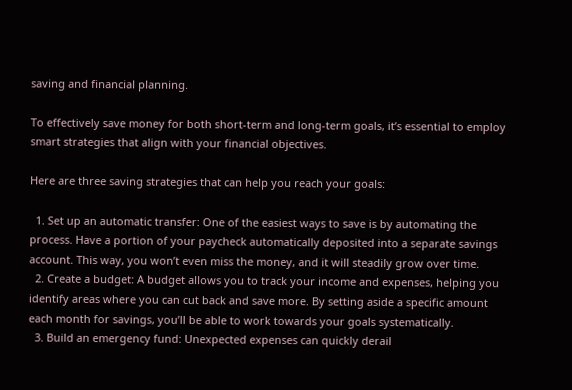saving and financial planning.

To effectively save money for both short-term and long-term goals, it’s essential to employ smart strategies that align with your financial objectives.

Here are three saving strategies that can help you reach your goals:

  1. Set up an automatic transfer: One of the easiest ways to save is by automating the process. Have a portion of your paycheck automatically deposited into a separate savings account. This way, you won’t even miss the money, and it will steadily grow over time.
  2. Create a budget: A budget allows you to track your income and expenses, helping you identify areas where you can cut back and save more. By setting aside a specific amount each month for savings, you’ll be able to work towards your goals systematically.
  3. Build an emergency fund: Unexpected expenses can quickly derail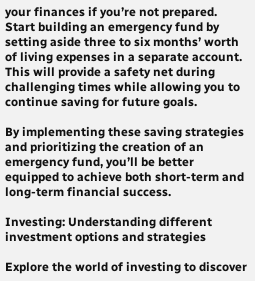your finances if you’re not prepared. Start building an emergency fund by setting aside three to six months’ worth of living expenses in a separate account. This will provide a safety net during challenging times while allowing you to continue saving for future goals.

By implementing these saving strategies and prioritizing the creation of an emergency fund, you’ll be better equipped to achieve both short-term and long-term financial success.

Investing: Understanding different investment options and strategies

Explore the world of investing to discover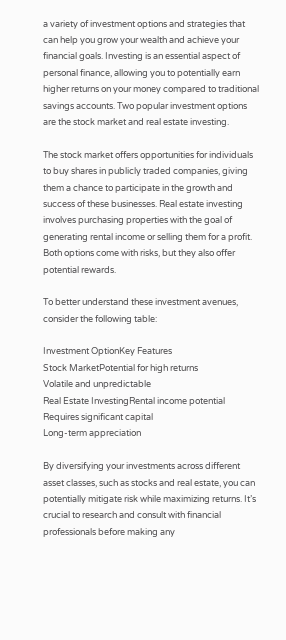a variety of investment options and strategies that can help you grow your wealth and achieve your financial goals. Investing is an essential aspect of personal finance, allowing you to potentially earn higher returns on your money compared to traditional savings accounts. Two popular investment options are the stock market and real estate investing.

The stock market offers opportunities for individuals to buy shares in publicly traded companies, giving them a chance to participate in the growth and success of these businesses. Real estate investing involves purchasing properties with the goal of generating rental income or selling them for a profit. Both options come with risks, but they also offer potential rewards.

To better understand these investment avenues, consider the following table:

Investment OptionKey Features
Stock MarketPotential for high returns
Volatile and unpredictable
Real Estate InvestingRental income potential
Requires significant capital
Long-term appreciation

By diversifying your investments across different asset classes, such as stocks and real estate, you can potentially mitigate risk while maximizing returns. It’s crucial to research and consult with financial professionals before making any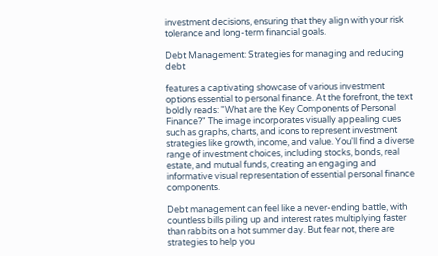investment decisions, ensuring that they align with your risk tolerance and long-term financial goals.

Debt Management: Strategies for managing and reducing debt

features a captivating showcase of various investment options essential to personal finance. At the forefront, the text boldly reads: "What are the Key Components of Personal Finance?" The image incorporates visually appealing cues such as graphs, charts, and icons to represent investment strategies like growth, income, and value. You'll find a diverse range of investment choices, including stocks, bonds, real estate, and mutual funds, creating an engaging and informative visual representation of essential personal finance components.

Debt management can feel like a never-ending battle, with countless bills piling up and interest rates multiplying faster than rabbits on a hot summer day. But fear not, there are strategies to help you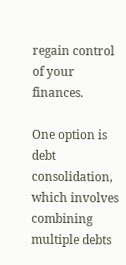regain control of your finances.

One option is debt consolidation, which involves combining multiple debts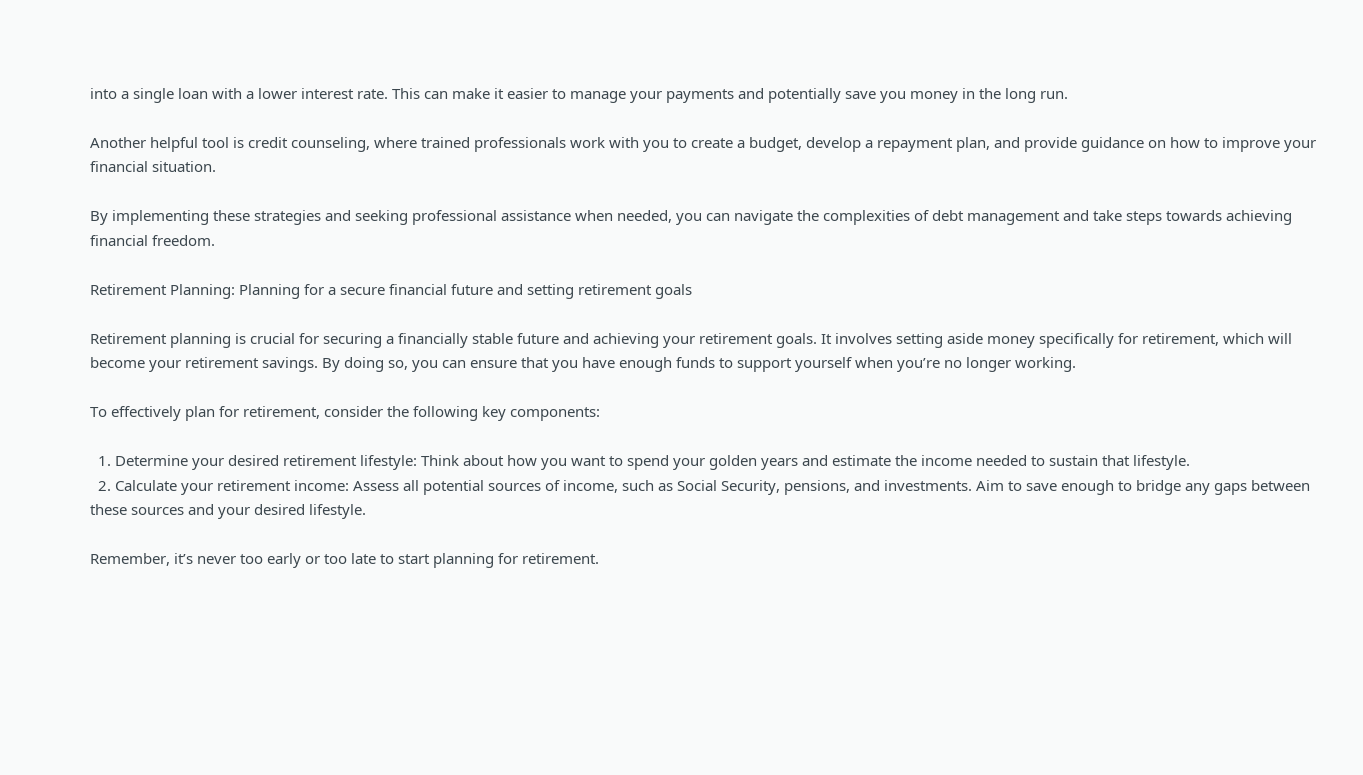into a single loan with a lower interest rate. This can make it easier to manage your payments and potentially save you money in the long run.

Another helpful tool is credit counseling, where trained professionals work with you to create a budget, develop a repayment plan, and provide guidance on how to improve your financial situation.

By implementing these strategies and seeking professional assistance when needed, you can navigate the complexities of debt management and take steps towards achieving financial freedom.

Retirement Planning: Planning for a secure financial future and setting retirement goals

Retirement planning is crucial for securing a financially stable future and achieving your retirement goals. It involves setting aside money specifically for retirement, which will become your retirement savings. By doing so, you can ensure that you have enough funds to support yourself when you’re no longer working.

To effectively plan for retirement, consider the following key components:

  1. Determine your desired retirement lifestyle: Think about how you want to spend your golden years and estimate the income needed to sustain that lifestyle.
  2. Calculate your retirement income: Assess all potential sources of income, such as Social Security, pensions, and investments. Aim to save enough to bridge any gaps between these sources and your desired lifestyle.

Remember, it’s never too early or too late to start planning for retirement.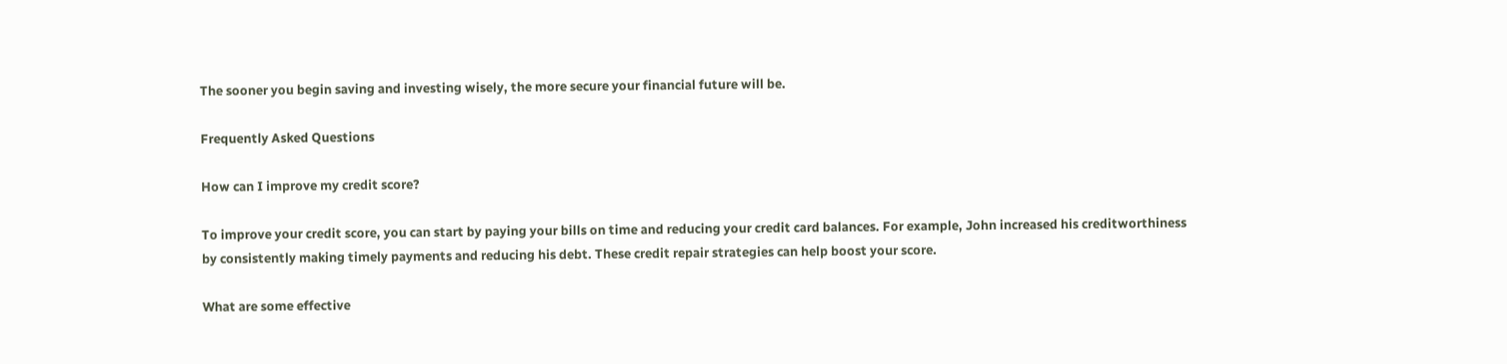The sooner you begin saving and investing wisely, the more secure your financial future will be.

Frequently Asked Questions

How can I improve my credit score?

To improve your credit score, you can start by paying your bills on time and reducing your credit card balances. For example, John increased his creditworthiness by consistently making timely payments and reducing his debt. These credit repair strategies can help boost your score.

What are some effective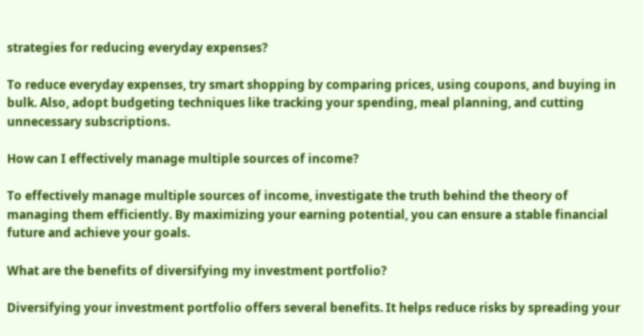strategies for reducing everyday expenses?

To reduce everyday expenses, try smart shopping by comparing prices, using coupons, and buying in bulk. Also, adopt budgeting techniques like tracking your spending, meal planning, and cutting unnecessary subscriptions.

How can I effectively manage multiple sources of income?

To effectively manage multiple sources of income, investigate the truth behind the theory of managing them efficiently. By maximizing your earning potential, you can ensure a stable financial future and achieve your goals.

What are the benefits of diversifying my investment portfolio?

Diversifying your investment portfolio offers several benefits. It helps reduce risks by spreading your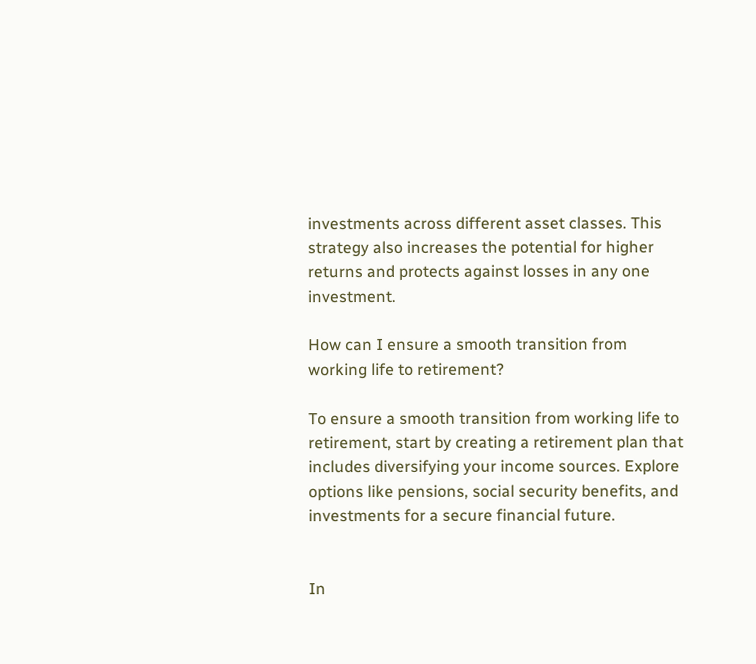investments across different asset classes. This strategy also increases the potential for higher returns and protects against losses in any one investment.

How can I ensure a smooth transition from working life to retirement?

To ensure a smooth transition from working life to retirement, start by creating a retirement plan that includes diversifying your income sources. Explore options like pensions, social security benefits, and investments for a secure financial future.


In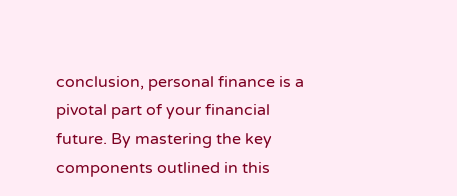conclusion, personal finance is a pivotal part of your financial future. By mastering the key components outlined in this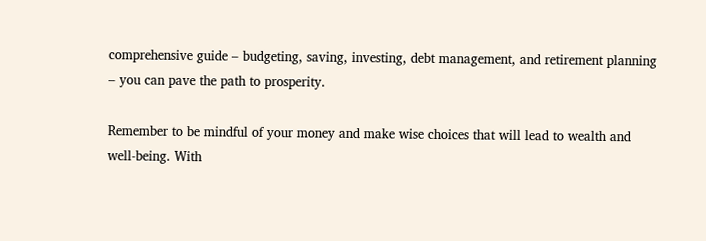comprehensive guide – budgeting, saving, investing, debt management, and retirement planning – you can pave the path to prosperity.

Remember to be mindful of your money and make wise choices that will lead to wealth and well-being. With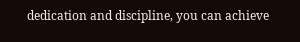dedication and discipline, you can achieve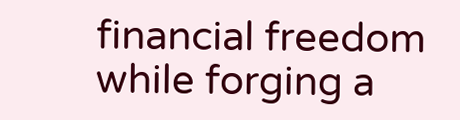financial freedom while forging a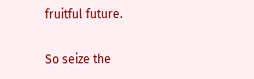fruitful future.

So seize the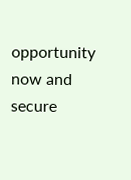opportunity now and secure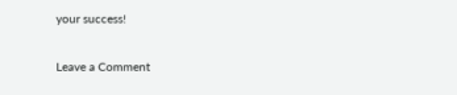your success!

Leave a Comment